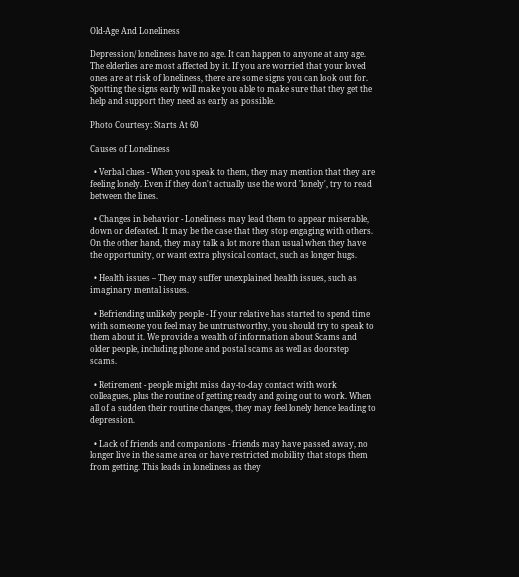Old-Age And Loneliness

Depression/ loneliness have no age. It can happen to anyone at any age. The elderlies are most affected by it. If you are worried that your loved ones are at risk of loneliness, there are some signs you can look out for. Spotting the signs early will make you able to make sure that they get the help and support they need as early as possible.

Photo Courtesy: Starts At 60

Causes of Loneliness

  • Verbal clues - When you speak to them, they may mention that they are feeling lonely. Even if they don't actually use the word 'lonely', try to read between the lines.

  • Changes in behavior - Loneliness may lead them to appear miserable, down or defeated. It may be the case that they stop engaging with others. On the other hand, they may talk a lot more than usual when they have the opportunity, or want extra physical contact, such as longer hugs.

  • Health issues – They may suffer unexplained health issues, such as imaginary mental issues.

  • Befriending unlikely people - If your relative has started to spend time with someone you feel may be untrustworthy, you should try to speak to them about it. We provide a wealth of information about Scams and older people, including phone and postal scams as well as doorstep scams.

  • Retirement - people might miss day-to-day contact with work colleagues, plus the routine of getting ready and going out to work. When all of a sudden their routine changes, they may feel lonely hence leading to depression.

  • Lack of friends and companions - friends may have passed away, no longer live in the same area or have restricted mobility that stops them from getting. This leads in loneliness as they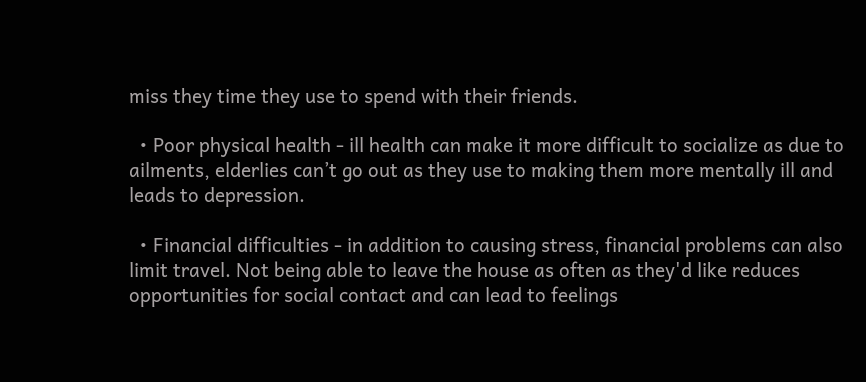miss they time they use to spend with their friends.

  • Poor physical health - ill health can make it more difficult to socialize as due to ailments, elderlies can’t go out as they use to making them more mentally ill and leads to depression.

  • Financial difficulties - in addition to causing stress, financial problems can also limit travel. Not being able to leave the house as often as they'd like reduces opportunities for social contact and can lead to feelings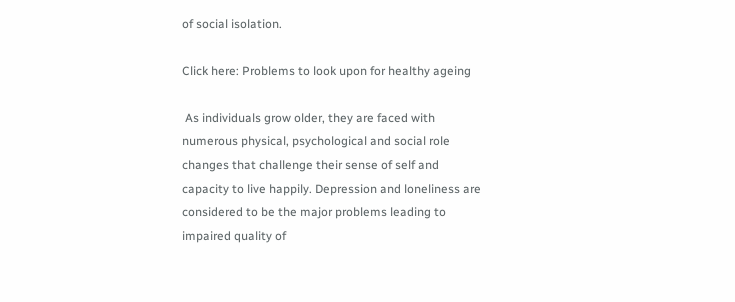of social isolation.

Click here: Problems to look upon for healthy ageing

 As individuals grow older, they are faced with numerous physical, psychological and social role changes that challenge their sense of self and capacity to live happily. Depression and loneliness are considered to be the major problems leading to impaired quality of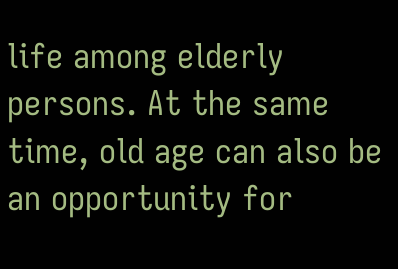life among elderly persons. At the same time, old age can also be an opportunity for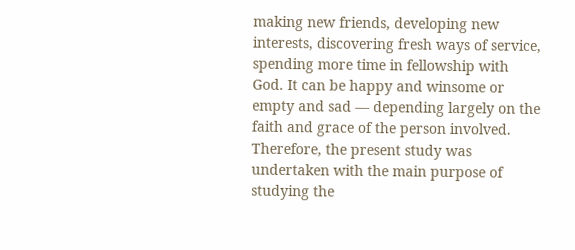making new friends, developing new interests, discovering fresh ways of service, spending more time in fellowship with God. It can be happy and winsome or empty and sad — depending largely on the faith and grace of the person involved. Therefore, the present study was undertaken with the main purpose of studying the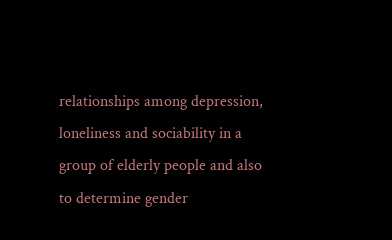relationships among depression, loneliness and sociability in a group of elderly people and also to determine gender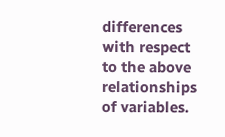differences with respect to the above relationships of variables.